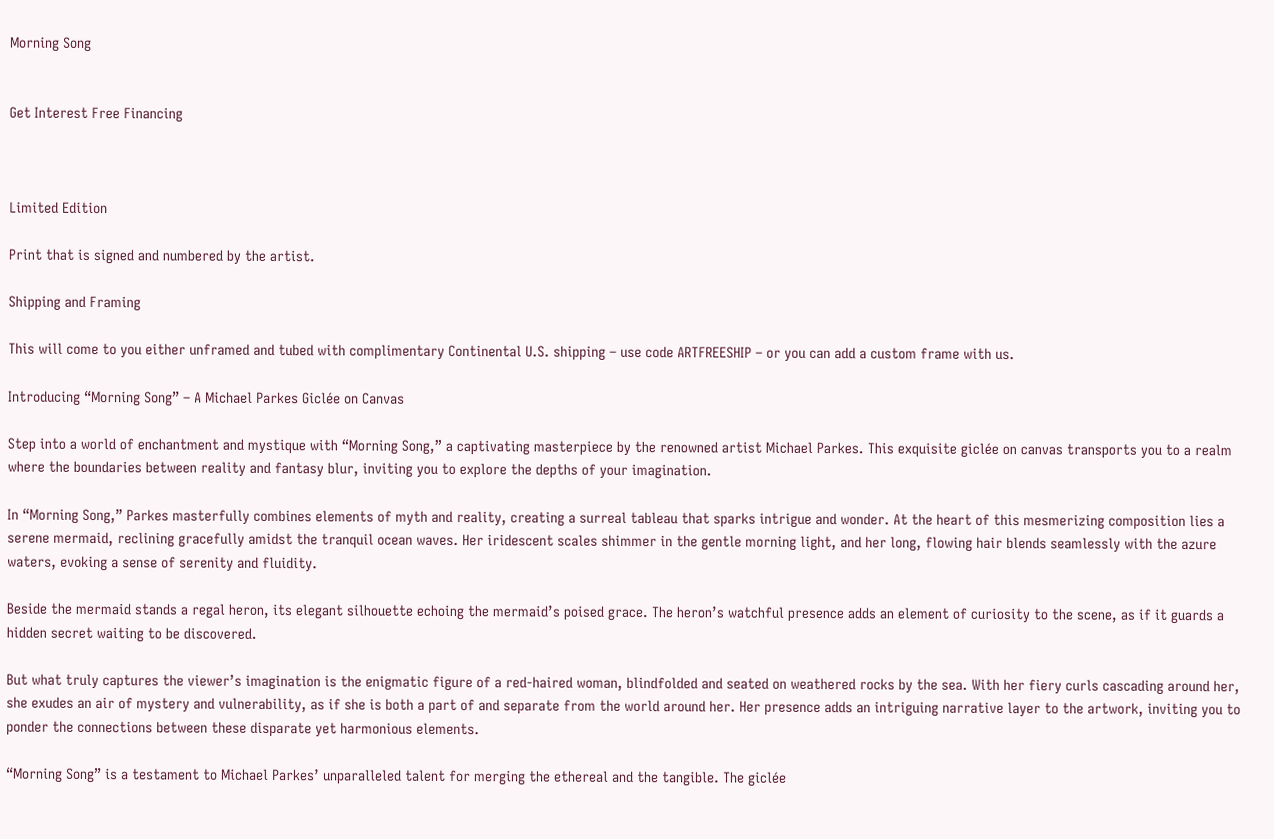Morning Song


Get Interest Free Financing



Limited Edition

Print that is signed and numbered by the artist.

Shipping and Framing

This will come to you either unframed and tubed with complimentary Continental U.S. shipping – use code ARTFREESHIP – or you can add a custom frame with us.

Introducing “Morning Song” – A Michael Parkes Giclée on Canvas

Step into a world of enchantment and mystique with “Morning Song,” a captivating masterpiece by the renowned artist Michael Parkes. This exquisite giclée on canvas transports you to a realm where the boundaries between reality and fantasy blur, inviting you to explore the depths of your imagination.

In “Morning Song,” Parkes masterfully combines elements of myth and reality, creating a surreal tableau that sparks intrigue and wonder. At the heart of this mesmerizing composition lies a serene mermaid, reclining gracefully amidst the tranquil ocean waves. Her iridescent scales shimmer in the gentle morning light, and her long, flowing hair blends seamlessly with the azure waters, evoking a sense of serenity and fluidity.

Beside the mermaid stands a regal heron, its elegant silhouette echoing the mermaid’s poised grace. The heron’s watchful presence adds an element of curiosity to the scene, as if it guards a hidden secret waiting to be discovered.

But what truly captures the viewer’s imagination is the enigmatic figure of a red-haired woman, blindfolded and seated on weathered rocks by the sea. With her fiery curls cascading around her, she exudes an air of mystery and vulnerability, as if she is both a part of and separate from the world around her. Her presence adds an intriguing narrative layer to the artwork, inviting you to ponder the connections between these disparate yet harmonious elements.

“Morning Song” is a testament to Michael Parkes’ unparalleled talent for merging the ethereal and the tangible. The giclée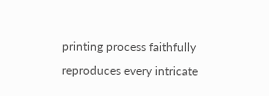printing process faithfully reproduces every intricate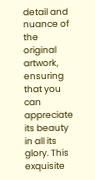detail and nuance of the original artwork, ensuring that you can appreciate its beauty in all its glory. This exquisite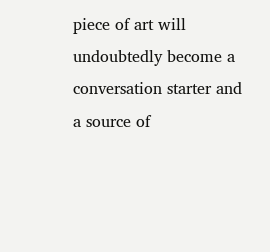piece of art will undoubtedly become a conversation starter and a source of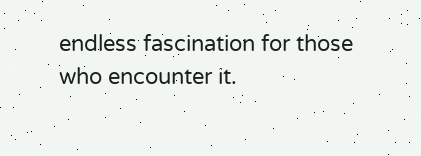endless fascination for those who encounter it.